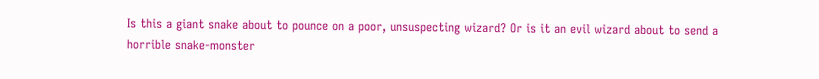Is this a giant snake about to pounce on a poor, unsuspecting wizard? Or is it an evil wizard about to send a horrible snake-monster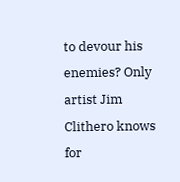to devour his enemies? Only artist Jim Clithero knows for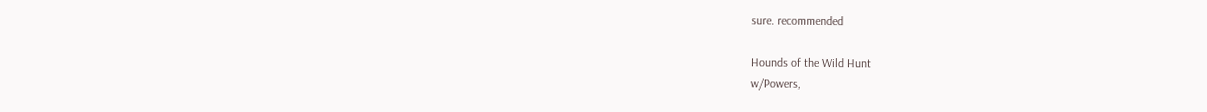sure. recommended

Hounds of the Wild Hunt
w/Powers,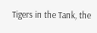Tigers in the Tank, the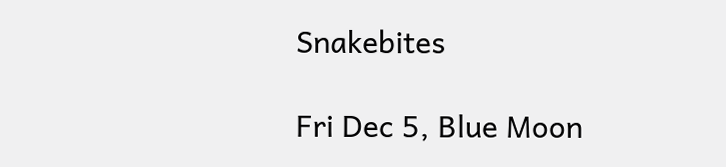Snakebites

Fri Dec 5, Blue Moon